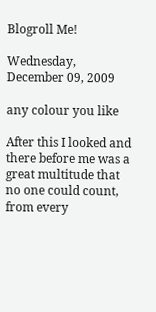Blogroll Me!

Wednesday, December 09, 2009

any colour you like

After this I looked and there before me was a great multitude that no one could count, from every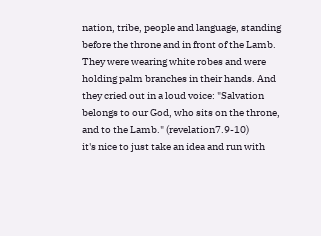nation, tribe, people and language, standing before the throne and in front of the Lamb. They were wearing white robes and were holding palm branches in their hands. And they cried out in a loud voice: "Salvation belongs to our God, who sits on the throne, and to the Lamb." (revelation7.9-10)
it's nice to just take an idea and run with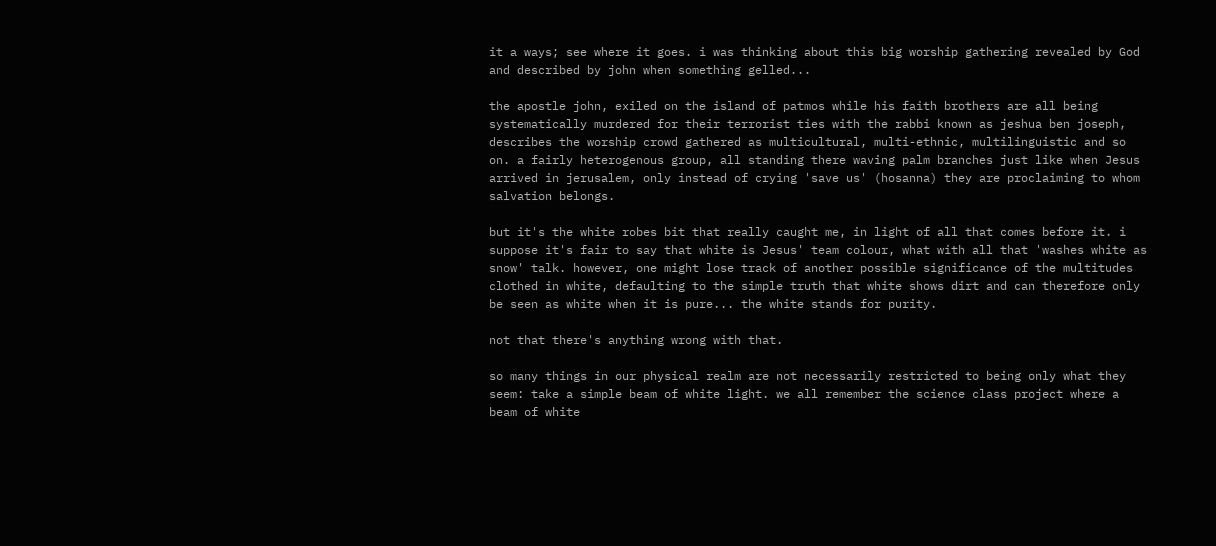it a ways; see where it goes. i was thinking about this big worship gathering revealed by God and described by john when something gelled...

the apostle john, exiled on the island of patmos while his faith brothers are all being systematically murdered for their terrorist ties with the rabbi known as jeshua ben joseph, describes the worship crowd gathered as multicultural, multi-ethnic, multilinguistic and so on. a fairly heterogenous group, all standing there waving palm branches just like when Jesus arrived in jerusalem, only instead of crying 'save us' (hosanna) they are proclaiming to whom salvation belongs.

but it's the white robes bit that really caught me, in light of all that comes before it. i suppose it's fair to say that white is Jesus' team colour, what with all that 'washes white as snow' talk. however, one might lose track of another possible significance of the multitudes clothed in white, defaulting to the simple truth that white shows dirt and can therefore only be seen as white when it is pure... the white stands for purity.

not that there's anything wrong with that.

so many things in our physical realm are not necessarily restricted to being only what they seem: take a simple beam of white light. we all remember the science class project where a beam of white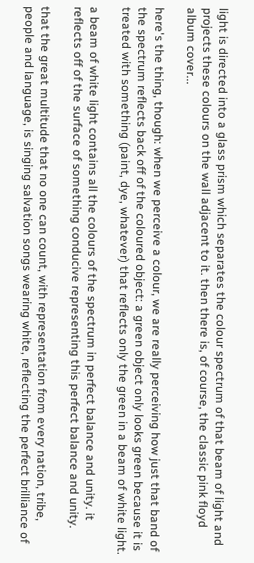light is directed into a glass prism which separates the colour spectrum of that beam of light and projects these colours on the wall adjacent to it. then there is, of course, the classic pink floyd album cover...

here's the thing, though: when we perceive a colour, we are really perceiving how just that band of the spectrum reflects back off of the coloured object: a green object only looks green because it is treated with something (paint, dye, whatever) that reflects only the green in a beam of white light.

a beam of white light contains all the colours of the spectrum in perfect balance and unity. it reflects off of the surface of something conducive representing this perfect balance and unity.

that the great multitude that no one can count, with representation from every nation, tribe, people and language, is singing salvation songs wearing white, reflecting the perfect brilliance of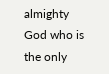almighty God who is the only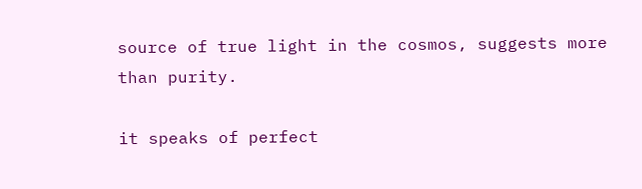source of true light in the cosmos, suggests more than purity.

it speaks of perfect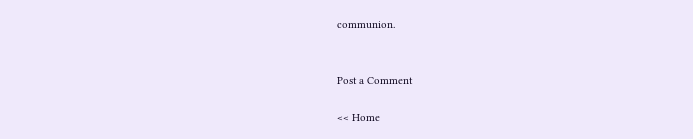communion.


Post a Comment

<< Home